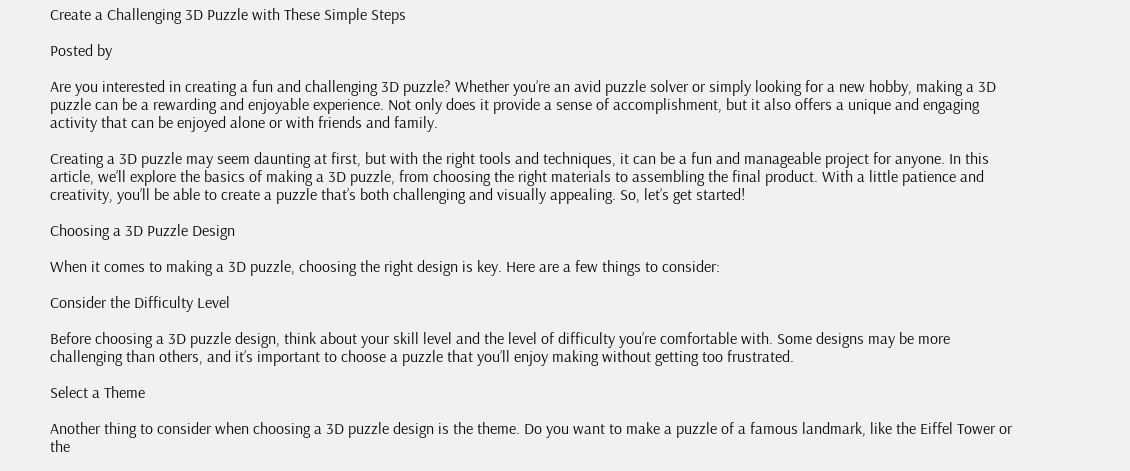Create a Challenging 3D Puzzle with These Simple Steps

Posted by

Are you interested in creating a fun and challenging 3D puzzle? Whether you’re an avid puzzle solver or simply looking for a new hobby, making a 3D puzzle can be a rewarding and enjoyable experience. Not only does it provide a sense of accomplishment, but it also offers a unique and engaging activity that can be enjoyed alone or with friends and family.

Creating a 3D puzzle may seem daunting at first, but with the right tools and techniques, it can be a fun and manageable project for anyone. In this article, we’ll explore the basics of making a 3D puzzle, from choosing the right materials to assembling the final product. With a little patience and creativity, you’ll be able to create a puzzle that’s both challenging and visually appealing. So, let’s get started!

Choosing a 3D Puzzle Design

When it comes to making a 3D puzzle, choosing the right design is key. Here are a few things to consider:

Consider the Difficulty Level

Before choosing a 3D puzzle design, think about your skill level and the level of difficulty you’re comfortable with. Some designs may be more challenging than others, and it’s important to choose a puzzle that you’ll enjoy making without getting too frustrated.

Select a Theme

Another thing to consider when choosing a 3D puzzle design is the theme. Do you want to make a puzzle of a famous landmark, like the Eiffel Tower or the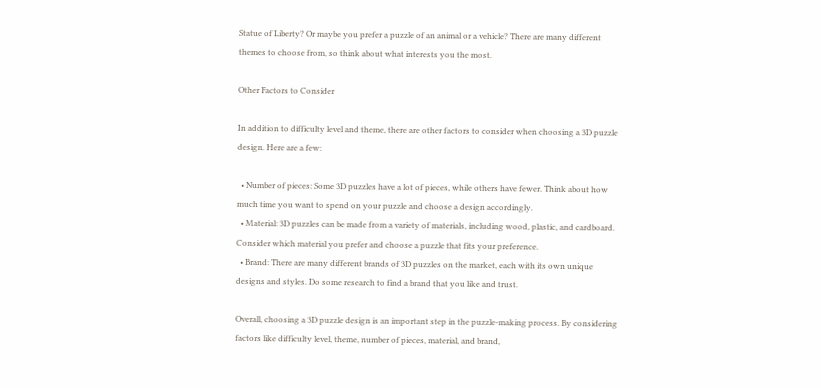Statue of Liberty? Or maybe you prefer a puzzle of an animal or a vehicle? There are many different themes to choose from, so think about what interests you the most.

Other Factors to Consider

In addition to difficulty level and theme, there are other factors to consider when choosing a 3D puzzle design. Here are a few:

  • Number of pieces: Some 3D puzzles have a lot of pieces, while others have fewer. Think about how much time you want to spend on your puzzle and choose a design accordingly.
  • Material: 3D puzzles can be made from a variety of materials, including wood, plastic, and cardboard. Consider which material you prefer and choose a puzzle that fits your preference.
  • Brand: There are many different brands of 3D puzzles on the market, each with its own unique designs and styles. Do some research to find a brand that you like and trust.

Overall, choosing a 3D puzzle design is an important step in the puzzle-making process. By considering factors like difficulty level, theme, number of pieces, material, and brand,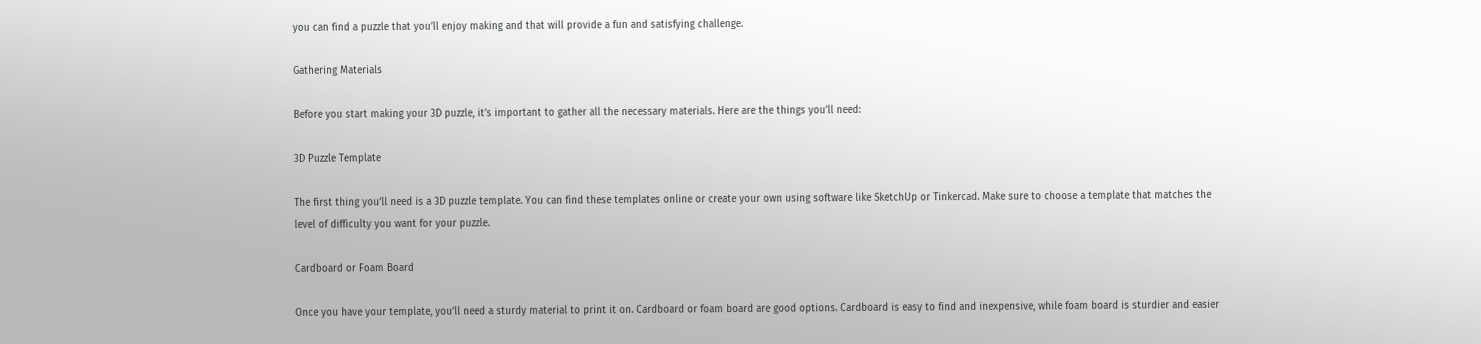you can find a puzzle that you’ll enjoy making and that will provide a fun and satisfying challenge.

Gathering Materials

Before you start making your 3D puzzle, it’s important to gather all the necessary materials. Here are the things you’ll need:

3D Puzzle Template

The first thing you’ll need is a 3D puzzle template. You can find these templates online or create your own using software like SketchUp or Tinkercad. Make sure to choose a template that matches the level of difficulty you want for your puzzle.

Cardboard or Foam Board

Once you have your template, you’ll need a sturdy material to print it on. Cardboard or foam board are good options. Cardboard is easy to find and inexpensive, while foam board is sturdier and easier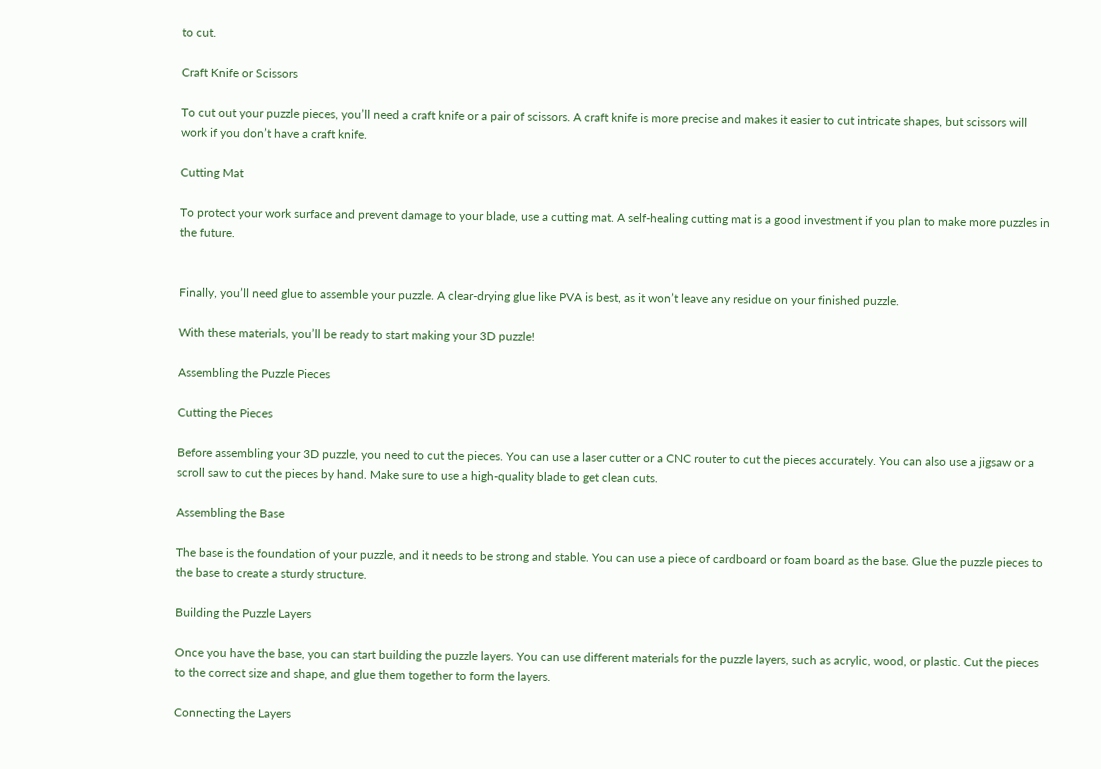to cut.

Craft Knife or Scissors

To cut out your puzzle pieces, you’ll need a craft knife or a pair of scissors. A craft knife is more precise and makes it easier to cut intricate shapes, but scissors will work if you don’t have a craft knife.

Cutting Mat

To protect your work surface and prevent damage to your blade, use a cutting mat. A self-healing cutting mat is a good investment if you plan to make more puzzles in the future.


Finally, you’ll need glue to assemble your puzzle. A clear-drying glue like PVA is best, as it won’t leave any residue on your finished puzzle.

With these materials, you’ll be ready to start making your 3D puzzle!

Assembling the Puzzle Pieces

Cutting the Pieces

Before assembling your 3D puzzle, you need to cut the pieces. You can use a laser cutter or a CNC router to cut the pieces accurately. You can also use a jigsaw or a scroll saw to cut the pieces by hand. Make sure to use a high-quality blade to get clean cuts.

Assembling the Base

The base is the foundation of your puzzle, and it needs to be strong and stable. You can use a piece of cardboard or foam board as the base. Glue the puzzle pieces to the base to create a sturdy structure.

Building the Puzzle Layers

Once you have the base, you can start building the puzzle layers. You can use different materials for the puzzle layers, such as acrylic, wood, or plastic. Cut the pieces to the correct size and shape, and glue them together to form the layers.

Connecting the Layers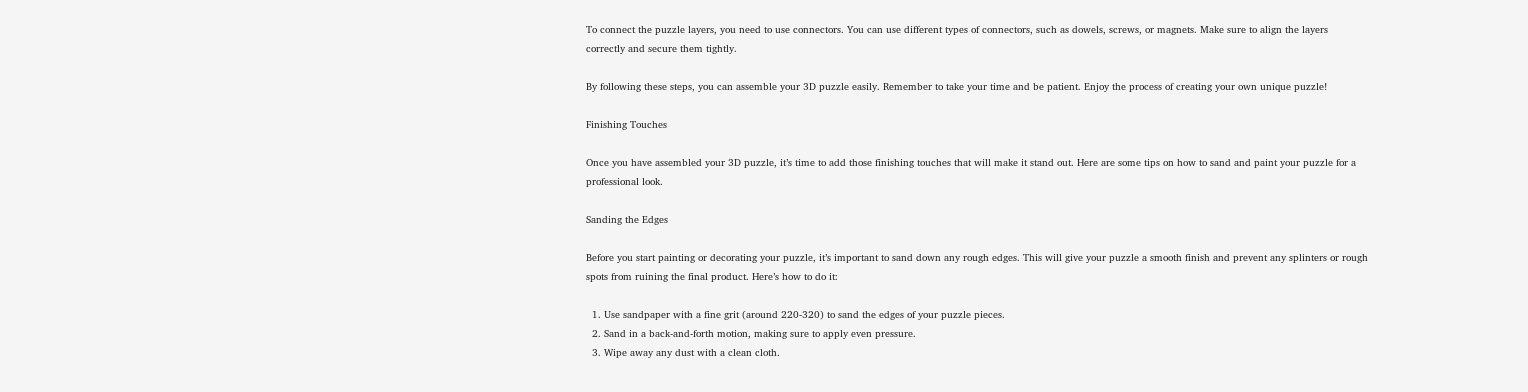To connect the puzzle layers, you need to use connectors. You can use different types of connectors, such as dowels, screws, or magnets. Make sure to align the layers correctly and secure them tightly.

By following these steps, you can assemble your 3D puzzle easily. Remember to take your time and be patient. Enjoy the process of creating your own unique puzzle!

Finishing Touches

Once you have assembled your 3D puzzle, it’s time to add those finishing touches that will make it stand out. Here are some tips on how to sand and paint your puzzle for a professional look.

Sanding the Edges

Before you start painting or decorating your puzzle, it’s important to sand down any rough edges. This will give your puzzle a smooth finish and prevent any splinters or rough spots from ruining the final product. Here’s how to do it:

  1. Use sandpaper with a fine grit (around 220-320) to sand the edges of your puzzle pieces.
  2. Sand in a back-and-forth motion, making sure to apply even pressure.
  3. Wipe away any dust with a clean cloth.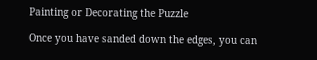Painting or Decorating the Puzzle

Once you have sanded down the edges, you can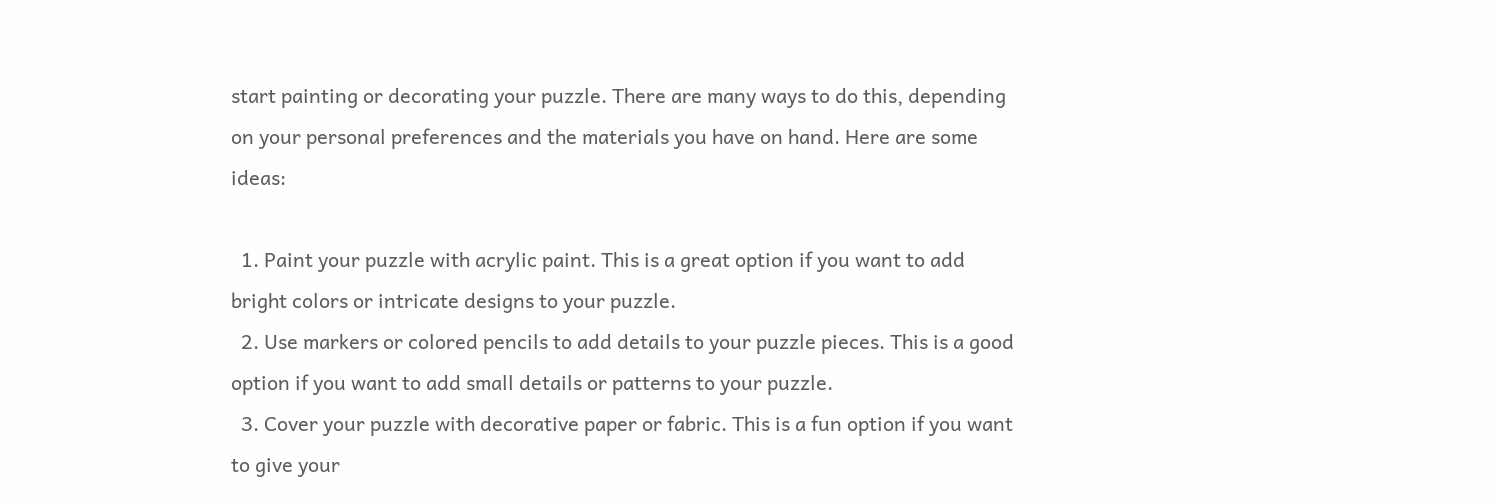start painting or decorating your puzzle. There are many ways to do this, depending on your personal preferences and the materials you have on hand. Here are some ideas:

  1. Paint your puzzle with acrylic paint. This is a great option if you want to add bright colors or intricate designs to your puzzle.
  2. Use markers or colored pencils to add details to your puzzle pieces. This is a good option if you want to add small details or patterns to your puzzle.
  3. Cover your puzzle with decorative paper or fabric. This is a fun option if you want to give your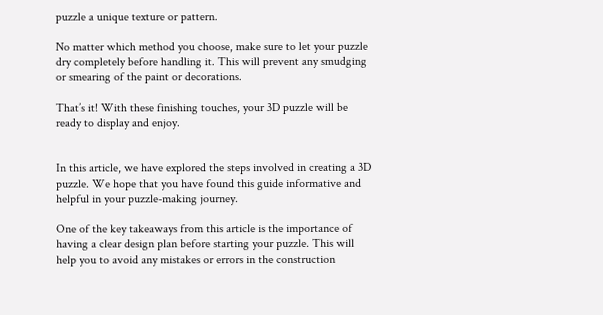puzzle a unique texture or pattern.

No matter which method you choose, make sure to let your puzzle dry completely before handling it. This will prevent any smudging or smearing of the paint or decorations.

That’s it! With these finishing touches, your 3D puzzle will be ready to display and enjoy.


In this article, we have explored the steps involved in creating a 3D puzzle. We hope that you have found this guide informative and helpful in your puzzle-making journey.

One of the key takeaways from this article is the importance of having a clear design plan before starting your puzzle. This will help you to avoid any mistakes or errors in the construction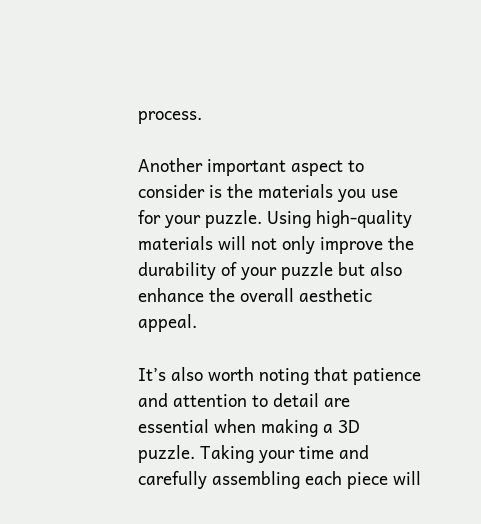process.

Another important aspect to consider is the materials you use for your puzzle. Using high-quality materials will not only improve the durability of your puzzle but also enhance the overall aesthetic appeal.

It’s also worth noting that patience and attention to detail are essential when making a 3D puzzle. Taking your time and carefully assembling each piece will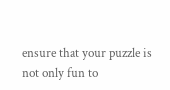ensure that your puzzle is not only fun to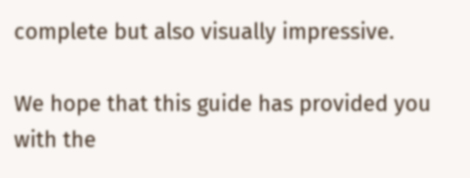complete but also visually impressive.

We hope that this guide has provided you with the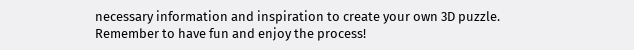necessary information and inspiration to create your own 3D puzzle. Remember to have fun and enjoy the process!